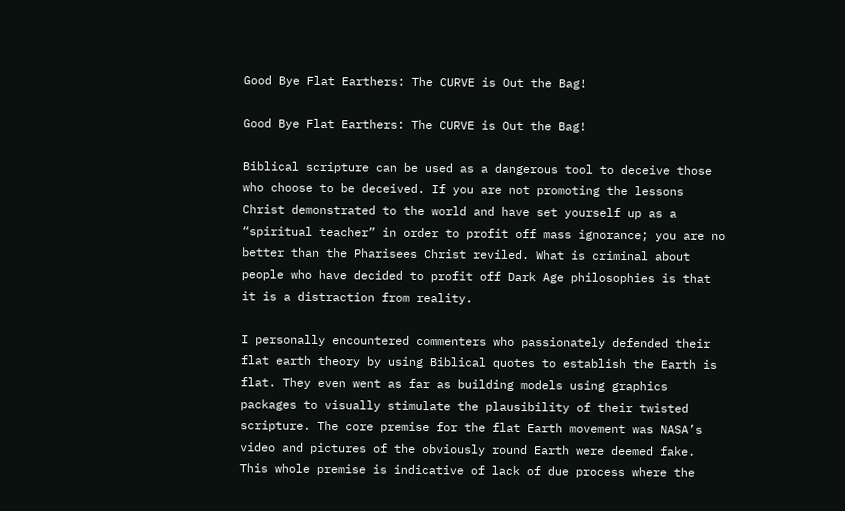Good Bye Flat Earthers: The CURVE is Out the Bag!

Good Bye Flat Earthers: The CURVE is Out the Bag!

Biblical scripture can be used as a dangerous tool to deceive those who choose to be deceived. If you are not promoting the lessons Christ demonstrated to the world and have set yourself up as a “spiritual teacher” in order to profit off mass ignorance; you are no better than the Pharisees Christ reviled. What is criminal about people who have decided to profit off Dark Age philosophies is that it is a distraction from reality.

I personally encountered commenters who passionately defended their flat earth theory by using Biblical quotes to establish the Earth is flat. They even went as far as building models using graphics packages to visually stimulate the plausibility of their twisted scripture. The core premise for the flat Earth movement was NASA’s video and pictures of the obviously round Earth were deemed fake. This whole premise is indicative of lack of due process where the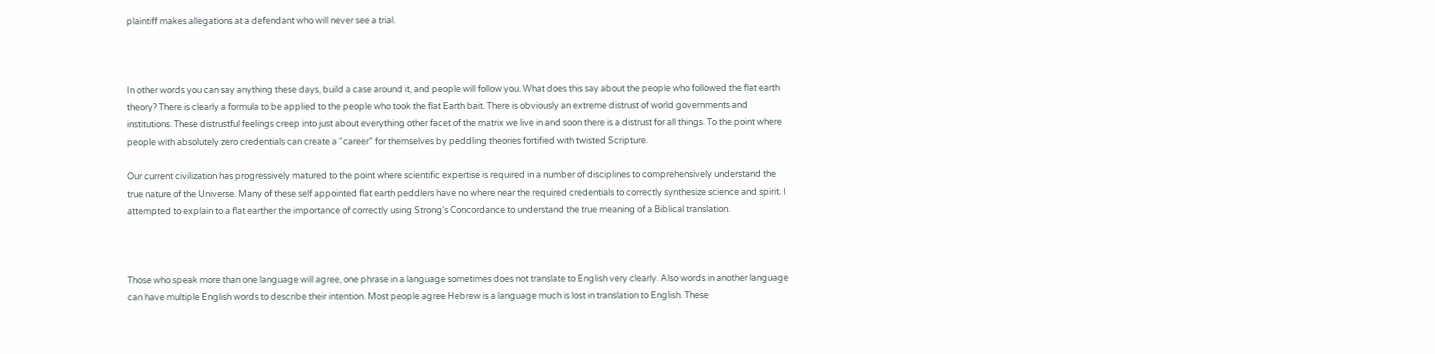plaintiff makes allegations at a defendant who will never see a trial.



In other words you can say anything these days, build a case around it, and people will follow you. What does this say about the people who followed the flat earth theory? There is clearly a formula to be applied to the people who took the flat Earth bait. There is obviously an extreme distrust of world governments and institutions. These distrustful feelings creep into just about everything other facet of the matrix we live in and soon there is a distrust for all things. To the point where people with absolutely zero credentials can create a “career” for themselves by peddling theories fortified with twisted Scripture.

Our current civilization has progressively matured to the point where scientific expertise is required in a number of disciplines to comprehensively understand the true nature of the Universe. Many of these self appointed flat earth peddlers have no where near the required credentials to correctly synthesize science and spirit. I attempted to explain to a flat earther the importance of correctly using Strong’s Concordance to understand the true meaning of a Biblical translation.



Those who speak more than one language will agree, one phrase in a language sometimes does not translate to English very clearly. Also words in another language can have multiple English words to describe their intention. Most people agree Hebrew is a language much is lost in translation to English. These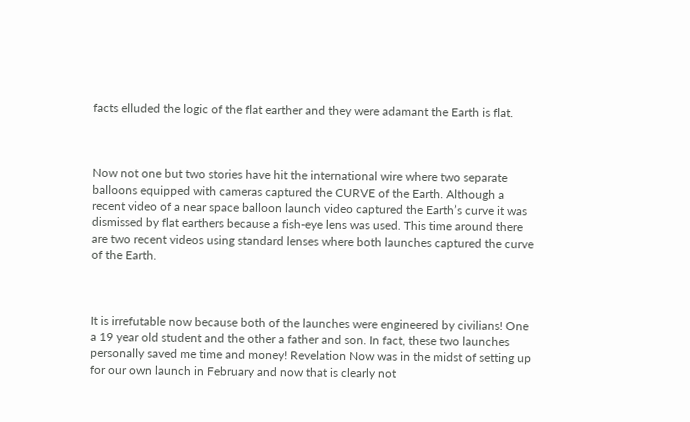facts elluded the logic of the flat earther and they were adamant the Earth is flat.



Now not one but two stories have hit the international wire where two separate balloons equipped with cameras captured the CURVE of the Earth. Although a recent video of a near space balloon launch video captured the Earth’s curve it was dismissed by flat earthers because a fish-eye lens was used. This time around there are two recent videos using standard lenses where both launches captured the curve of the Earth.



It is irrefutable now because both of the launches were engineered by civilians! One a 19 year old student and the other a father and son. In fact, these two launches personally saved me time and money! Revelation Now was in the midst of setting up for our own launch in February and now that is clearly not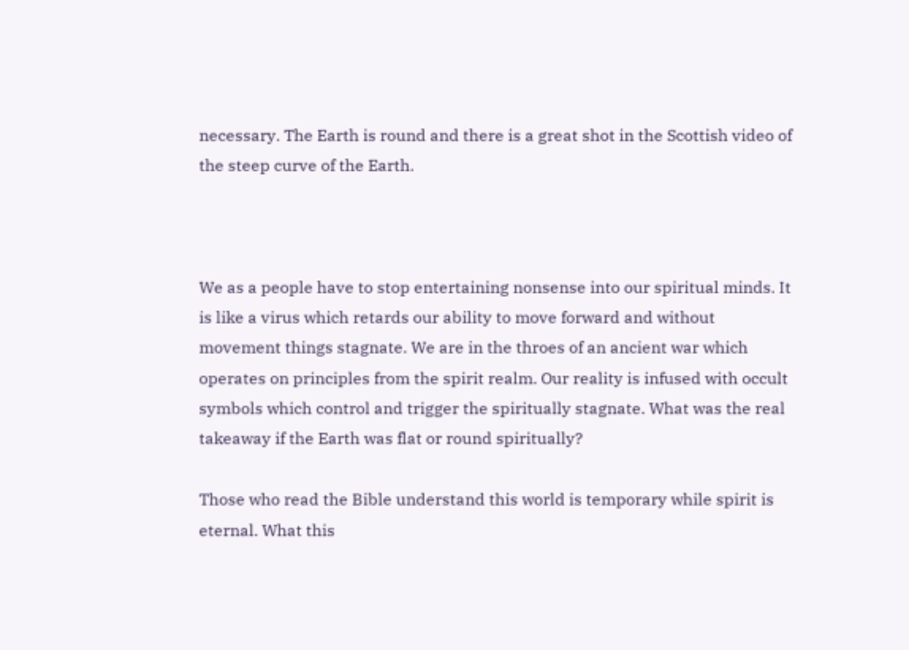necessary. The Earth is round and there is a great shot in the Scottish video of the steep curve of the Earth.



We as a people have to stop entertaining nonsense into our spiritual minds. It is like a virus which retards our ability to move forward and without movement things stagnate. We are in the throes of an ancient war which operates on principles from the spirit realm. Our reality is infused with occult symbols which control and trigger the spiritually stagnate. What was the real takeaway if the Earth was flat or round spiritually?

Those who read the Bible understand this world is temporary while spirit is eternal. What this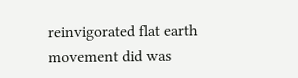reinvigorated flat earth movement did was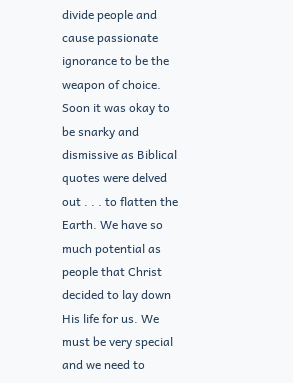divide people and cause passionate ignorance to be the weapon of choice. Soon it was okay to be snarky and dismissive as Biblical quotes were delved out . . . to flatten the Earth. We have so much potential as people that Christ decided to lay down His life for us. We must be very special and we need to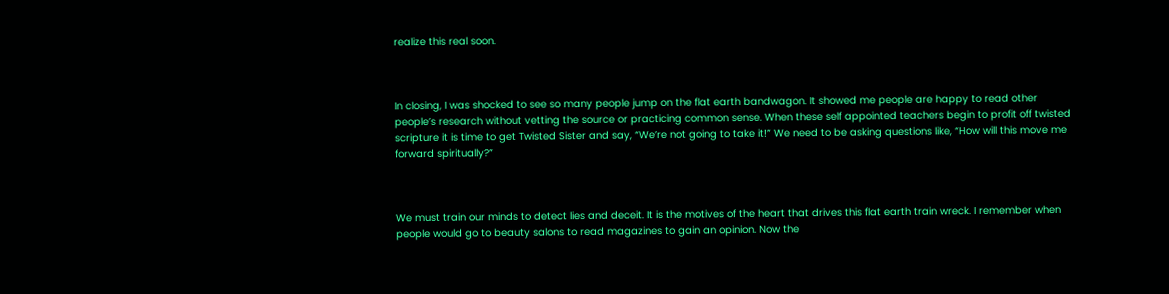realize this real soon.



In closing, I was shocked to see so many people jump on the flat earth bandwagon. It showed me people are happy to read other people’s research without vetting the source or practicing common sense. When these self appointed teachers begin to profit off twisted scripture it is time to get Twisted Sister and say, “We’re not going to take it!” We need to be asking questions like, “How will this move me forward spiritually?”



We must train our minds to detect lies and deceit. It is the motives of the heart that drives this flat earth train wreck. I remember when people would go to beauty salons to read magazines to gain an opinion. Now the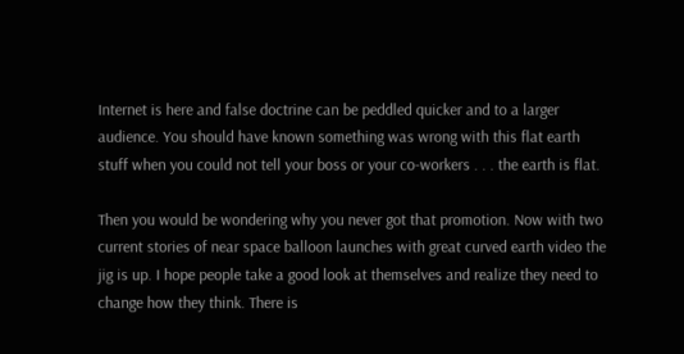Internet is here and false doctrine can be peddled quicker and to a larger audience. You should have known something was wrong with this flat earth stuff when you could not tell your boss or your co-workers . . . the earth is flat.

Then you would be wondering why you never got that promotion. Now with two current stories of near space balloon launches with great curved earth video the jig is up. I hope people take a good look at themselves and realize they need to change how they think. There is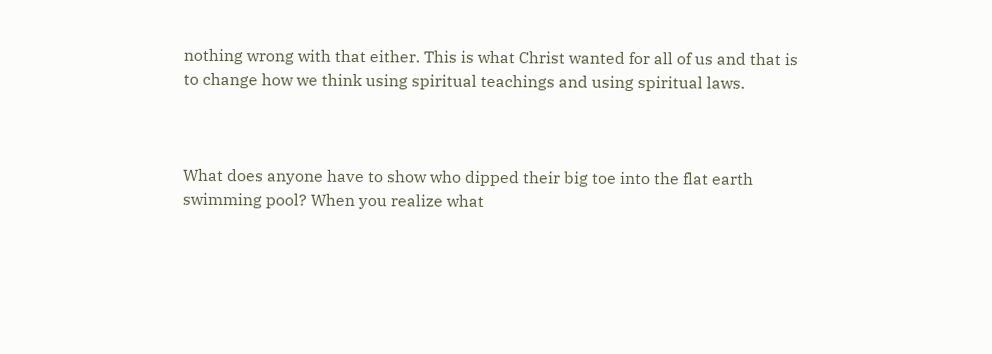nothing wrong with that either. This is what Christ wanted for all of us and that is to change how we think using spiritual teachings and using spiritual laws.



What does anyone have to show who dipped their big toe into the flat earth swimming pool? When you realize what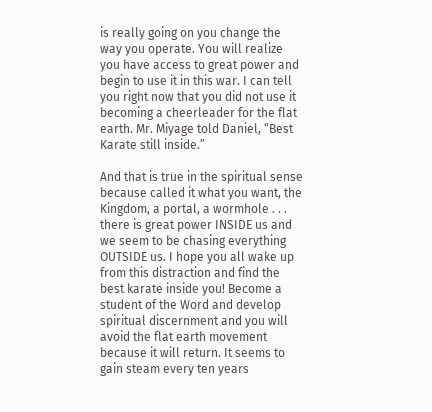is really going on you change the way you operate. You will realize you have access to great power and begin to use it in this war. I can tell you right now that you did not use it becoming a cheerleader for the flat earth. Mr. Miyage told Daniel, “Best Karate still inside.”

And that is true in the spiritual sense because called it what you want, the Kingdom, a portal, a wormhole . . . there is great power INSIDE us and we seem to be chasing everything OUTSIDE us. I hope you all wake up from this distraction and find the best karate inside you! Become a student of the Word and develop spiritual discernment and you will avoid the flat earth movement because it will return. It seems to gain steam every ten years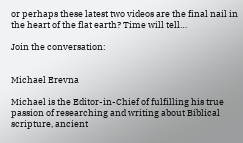or perhaps these latest two videos are the final nail in the heart of the flat earth? Time will tell…

Join the conversation:


Michael Erevna

Michael is the Editor-in-Chief of fulfilling his true passion of researching and writing about Biblical scripture, ancient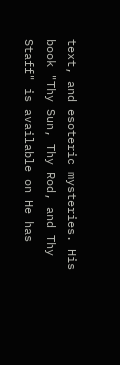text, and esoteric mysteries. His book "Thy Sun, Thy Rod, and Thy Staff" is available on He has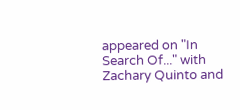appeared on "In Search Of..." with Zachary Quinto and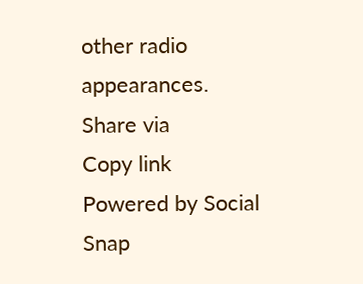other radio appearances.
Share via
Copy link
Powered by Social Snap